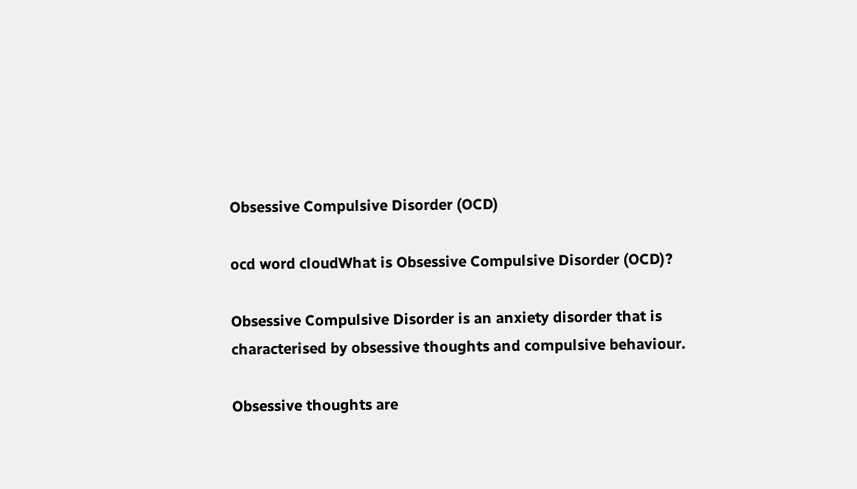Obsessive Compulsive Disorder (OCD)

ocd word cloudWhat is Obsessive Compulsive Disorder (OCD)?

Obsessive Compulsive Disorder is an anxiety disorder that is characterised by obsessive thoughts and compulsive behaviour.

Obsessive thoughts are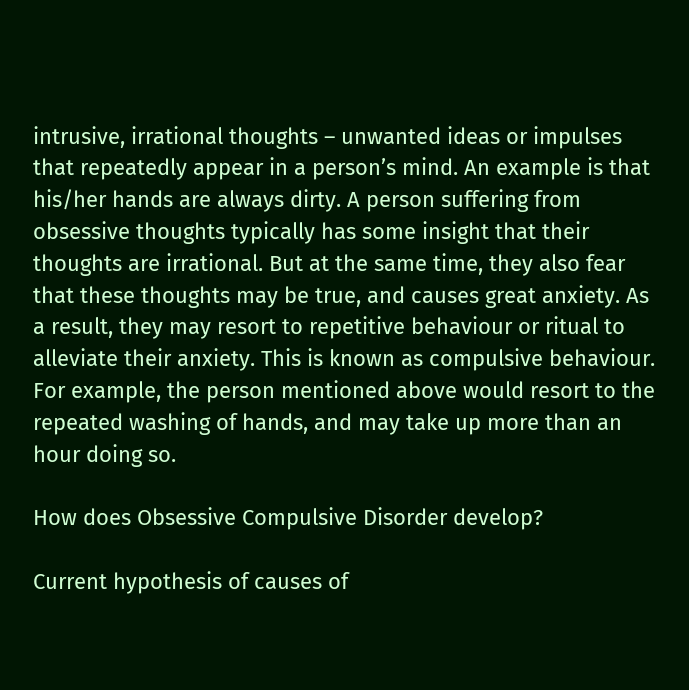intrusive, irrational thoughts – unwanted ideas or impulses that repeatedly appear in a person’s mind. An example is that his/her hands are always dirty. A person suffering from obsessive thoughts typically has some insight that their thoughts are irrational. But at the same time, they also fear that these thoughts may be true, and causes great anxiety. As a result, they may resort to repetitive behaviour or ritual to alleviate their anxiety. This is known as compulsive behaviour. For example, the person mentioned above would resort to the repeated washing of hands, and may take up more than an hour doing so.

How does Obsessive Compulsive Disorder develop?

Current hypothesis of causes of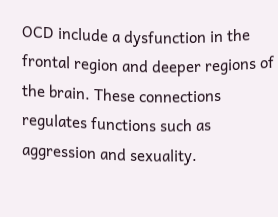OCD include a dysfunction in the frontal region and deeper regions of the brain. These connections regulates functions such as aggression and sexuality.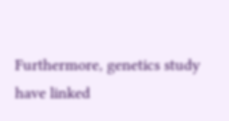Furthermore, genetics study have linked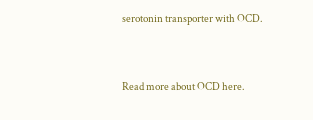serotonin transporter with OCD.


Read more about OCD here.